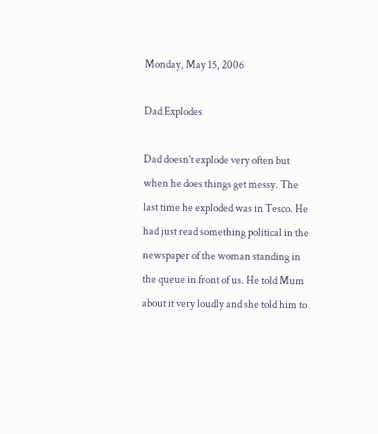Monday, May 15, 2006

Dad Explodes

Dad doesn't explode very often but when he does things get messy. The last time he exploded was in Tesco. He had just read something political in the newspaper of the woman standing in the queue in front of us. He told Mum about it very loudly and she told him to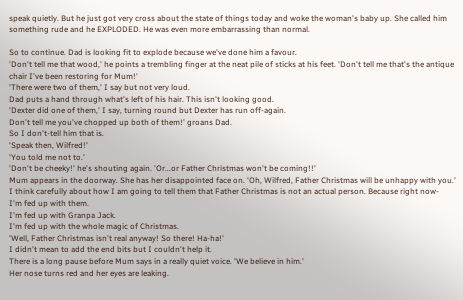speak quietly. But he just got very cross about the state of things today and woke the woman's baby up. She called him something rude and he EXPLODED. He was even more embarrassing than normal.

So to continue. Dad is looking fit to explode because we've done him a favour.
'Don't tell me that wood,' he points a trembling finger at the neat pile of sticks at his feet. 'Don't tell me that's the antique chair I've been restoring for Mum!'
'There were two of them,' I say but not very loud.
Dad puts a hand through what's left of his hair. This isn't looking good.
'Dexter did one of them,' I say, turning round but Dexter has run off-again.
Don't tell me you've chopped up both of them!' groans Dad.
So I don't-tell him that is.
'Speak then, Wilfred!'
'You told me not to.'
'Don't be cheeky!' he's shouting again. 'Or...or Father Christmas won't be coming!!'
Mum appears in the doorway. She has her disappointed face on. 'Oh, Wilfred, Father Christmas will be unhappy with you.'
I think carefully about how I am going to tell them that Father Christmas is not an actual person. Because right now-
I'm fed up with them.
I'm fed up with Granpa Jack.
I'm fed up with the whole magic of Christmas.
'Well, Father Christmas isn't real anyway! So there! Ha-ha!'
I didn't mean to add the end bits but I couldn't help it.
There is a long pause before Mum says in a really quiet voice. 'We believe in him.'
Her nose turns red and her eyes are leaking.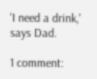'I need a drink,' says Dad.

1 comment: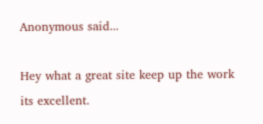Anonymous said...

Hey what a great site keep up the work its excellent.